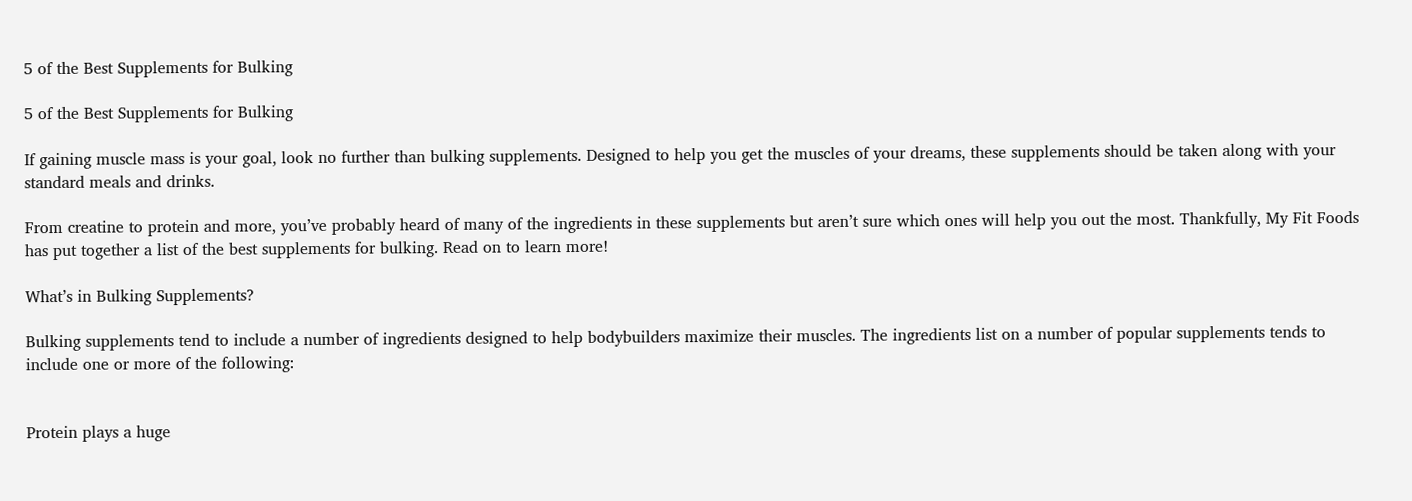5 of the Best Supplements for Bulking

5 of the Best Supplements for Bulking

If gaining muscle mass is your goal, look no further than bulking supplements. Designed to help you get the muscles of your dreams, these supplements should be taken along with your standard meals and drinks.

From creatine to protein and more, you’ve probably heard of many of the ingredients in these supplements but aren’t sure which ones will help you out the most. Thankfully, My Fit Foods has put together a list of the best supplements for bulking. Read on to learn more!

What’s in Bulking Supplements?

Bulking supplements tend to include a number of ingredients designed to help bodybuilders maximize their muscles. The ingredients list on a number of popular supplements tends to include one or more of the following:


Protein plays a huge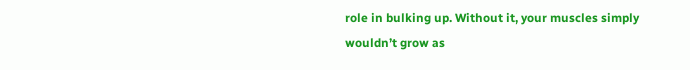role in bulking up. Without it, your muscles simply wouldn’t grow as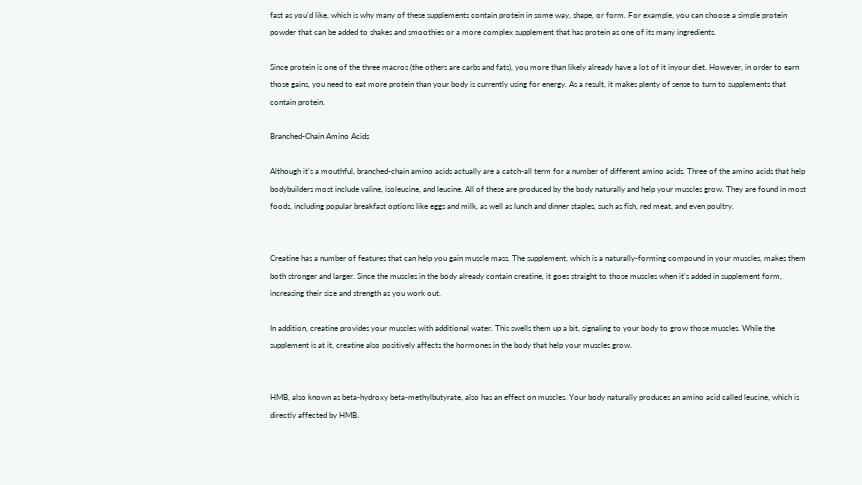fast as you’d like, which is why many of these supplements contain protein in some way, shape, or form. For example, you can choose a simple protein powder that can be added to shakes and smoothies or a more complex supplement that has protein as one of its many ingredients.

Since protein is one of the three macros (the others are carbs and fats), you more than likely already have a lot of it inyour diet. However, in order to earn those gains, you need to eat more protein than your body is currently using for energy. As a result, it makes plenty of sense to turn to supplements that contain protein.

Branched-Chain Amino Acids

Although it’s a mouthful, branched-chain amino acids actually are a catch-all term for a number of different amino acids. Three of the amino acids that help bodybuilders most include valine, isoleucine, and leucine. All of these are produced by the body naturally and help your muscles grow. They are found in most foods, including popular breakfast options like eggs and milk, as well as lunch and dinner staples, such as fish, red meat, and even poultry.


Creatine has a number of features that can help you gain muscle mass. The supplement, which is a naturally-forming compound in your muscles, makes them both stronger and larger. Since the muscles in the body already contain creatine, it goes straight to those muscles when it’s added in supplement form, increasing their size and strength as you work out.

In addition, creatine provides your muscles with additional water. This swells them up a bit, signaling to your body to grow those muscles. While the supplement is at it, creatine also positively affects the hormones in the body that help your muscles grow.


HMB, also known as beta-hydroxy beta-methylbutyrate, also has an effect on muscles. Your body naturally produces an amino acid called leucine, which is directly affected by HMB.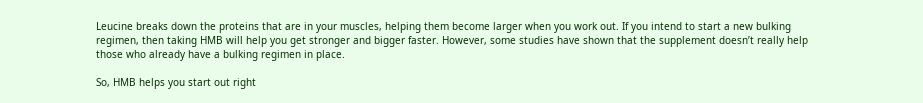Leucine breaks down the proteins that are in your muscles, helping them become larger when you work out. If you intend to start a new bulking regimen, then taking HMB will help you get stronger and bigger faster. However, some studies have shown that the supplement doesn’t really help those who already have a bulking regimen in place.

So, HMB helps you start out right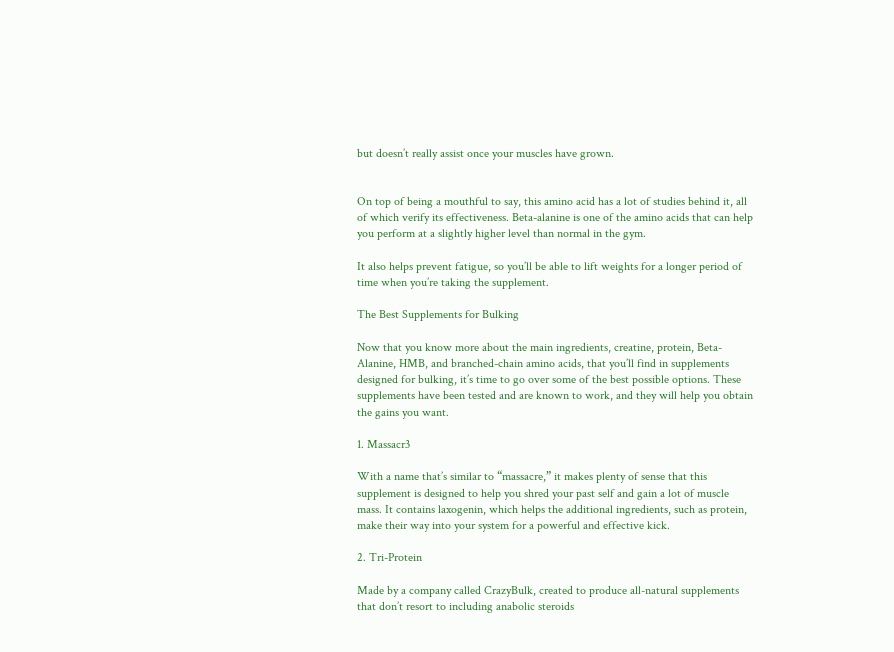but doesn’t really assist once your muscles have grown.


On top of being a mouthful to say, this amino acid has a lot of studies behind it, all of which verify its effectiveness. Beta-alanine is one of the amino acids that can help you perform at a slightly higher level than normal in the gym.

It also helps prevent fatigue, so you’ll be able to lift weights for a longer period of time when you’re taking the supplement.

The Best Supplements for Bulking

Now that you know more about the main ingredients, creatine, protein, Beta-Alanine, HMB, and branched-chain amino acids, that you’ll find in supplements designed for bulking, it’s time to go over some of the best possible options. These supplements have been tested and are known to work, and they will help you obtain the gains you want.

1. Massacr3

With a name that’s similar to “massacre,” it makes plenty of sense that this supplement is designed to help you shred your past self and gain a lot of muscle mass. It contains laxogenin, which helps the additional ingredients, such as protein, make their way into your system for a powerful and effective kick.

2. Tri-Protein

Made by a company called CrazyBulk, created to produce all-natural supplements that don’t resort to including anabolic steroids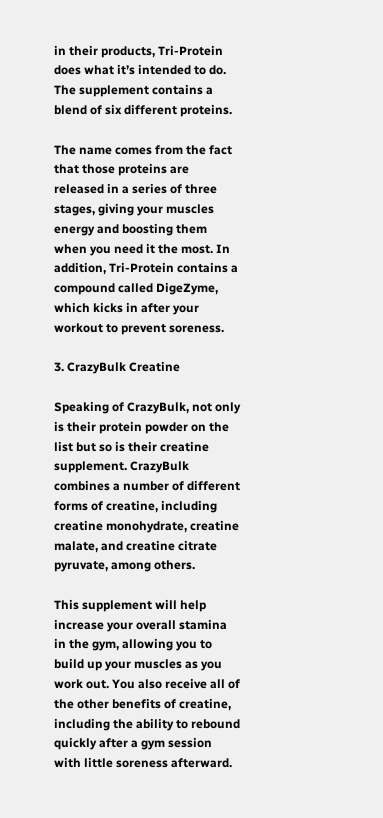in their products, Tri-Protein does what it’s intended to do. The supplement contains a blend of six different proteins.

The name comes from the fact that those proteins are released in a series of three stages, giving your muscles energy and boosting them when you need it the most. In addition, Tri-Protein contains a compound called DigeZyme, which kicks in after your workout to prevent soreness.

3. CrazyBulk Creatine

Speaking of CrazyBulk, not only is their protein powder on the list but so is their creatine supplement. CrazyBulk combines a number of different forms of creatine, including creatine monohydrate, creatine malate, and creatine citrate pyruvate, among others.

This supplement will help increase your overall stamina in the gym, allowing you to build up your muscles as you work out. You also receive all of the other benefits of creatine, including the ability to rebound quickly after a gym session with little soreness afterward.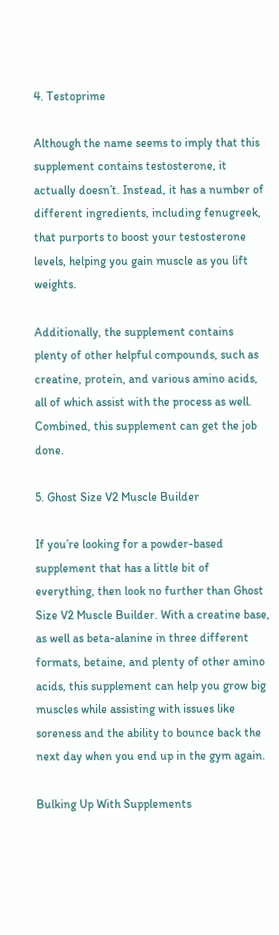4. Testoprime

Although the name seems to imply that this supplement contains testosterone, it actually doesn’t. Instead, it has a number of different ingredients, including fenugreek, that purports to boost your testosterone levels, helping you gain muscle as you lift weights.

Additionally, the supplement contains plenty of other helpful compounds, such as creatine, protein, and various amino acids, all of which assist with the process as well. Combined, this supplement can get the job done.

5. Ghost Size V2 Muscle Builder

If you’re looking for a powder-based supplement that has a little bit of everything, then look no further than Ghost Size V2 Muscle Builder. With a creatine base, as well as beta-alanine in three different formats, betaine, and plenty of other amino acids, this supplement can help you grow big muscles while assisting with issues like soreness and the ability to bounce back the next day when you end up in the gym again.

Bulking Up With Supplements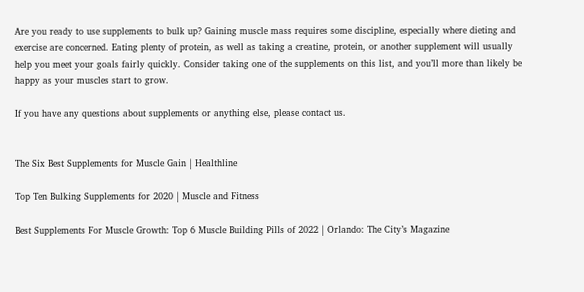Are you ready to use supplements to bulk up? Gaining muscle mass requires some discipline, especially where dieting and exercise are concerned. Eating plenty of protein, as well as taking a creatine, protein, or another supplement will usually help you meet your goals fairly quickly. Consider taking one of the supplements on this list, and you’ll more than likely be happy as your muscles start to grow.

If you have any questions about supplements or anything else, please contact us.


The Six Best Supplements for Muscle Gain | Healthline

Top Ten Bulking Supplements for 2020 | Muscle and Fitness

Best Supplements For Muscle Growth: Top 6 Muscle Building Pills of 2022 | Orlando: The City’s Magazine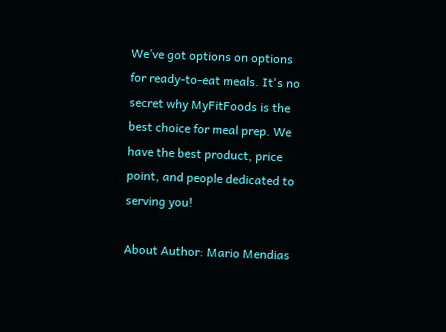We’ve got options on options for ready-to-eat meals. It's no secret why MyFitFoods is the best choice for meal prep. We have the best product, price point, and people dedicated to serving you!

About Author: Mario Mendias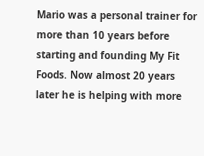Mario was a personal trainer for more than 10 years before starting and founding My Fit Foods. Now almost 20 years later he is helping with more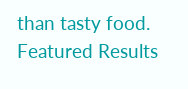than tasty food.
Featured Results